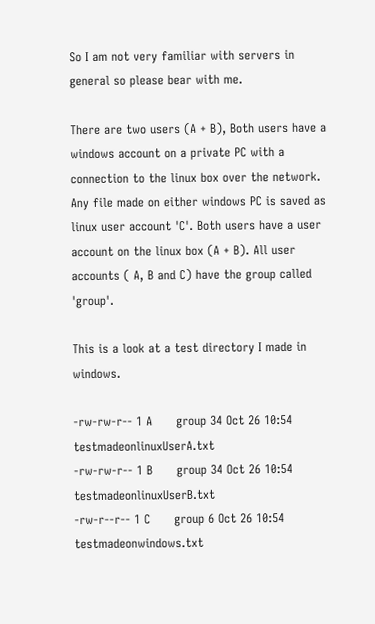So I am not very familiar with servers in general so please bear with me.

There are two users (A + B), Both users have a windows account on a private PC with a connection to the linux box over the network. Any file made on either windows PC is saved as linux user account 'C'. Both users have a user account on the linux box (A + B). All user accounts ( A, B and C) have the group called 'group'.

This is a look at a test directory I made in windows.

-rw-rw-r-- 1 A      group 34 Oct 26 10:54 testmadeonlinuxUserA.txt
-rw-rw-r-- 1 B      group 34 Oct 26 10:54 testmadeonlinuxUserB.txt
-rw-r--r-- 1 C      group 6 Oct 26 10:54  testmadeonwindows.txt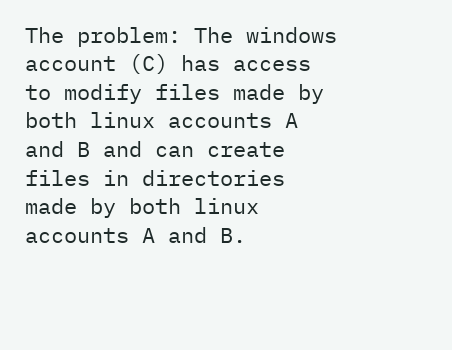The problem: The windows account (C) has access to modify files made by both linux accounts A and B and can create files in directories made by both linux accounts A and B.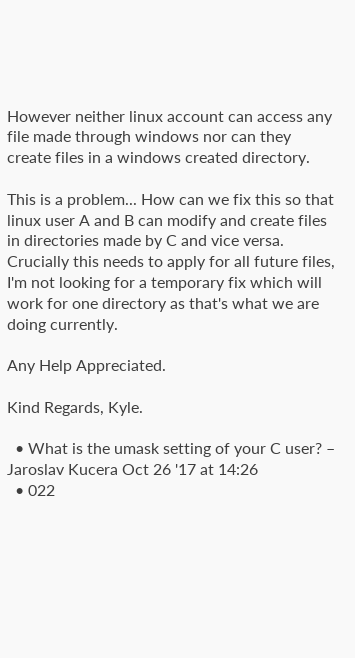However neither linux account can access any file made through windows nor can they create files in a windows created directory.

This is a problem... How can we fix this so that linux user A and B can modify and create files in directories made by C and vice versa. Crucially this needs to apply for all future files, I'm not looking for a temporary fix which will work for one directory as that's what we are doing currently.

Any Help Appreciated.

Kind Regards, Kyle.

  • What is the umask setting of your C user? – Jaroslav Kucera Oct 26 '17 at 14:26
  • 022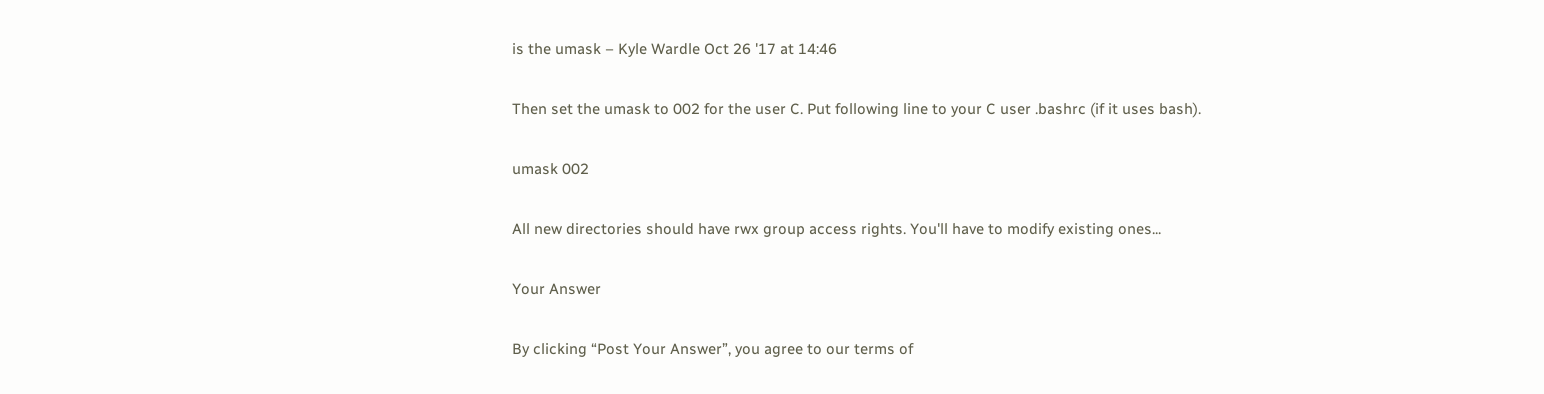is the umask – Kyle Wardle Oct 26 '17 at 14:46

Then set the umask to 002 for the user C. Put following line to your C user .bashrc (if it uses bash).

umask 002

All new directories should have rwx group access rights. You'll have to modify existing ones...

Your Answer

By clicking “Post Your Answer”, you agree to our terms of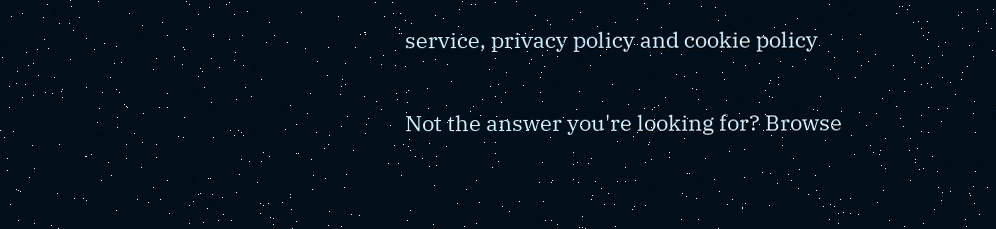service, privacy policy and cookie policy

Not the answer you're looking for? Browse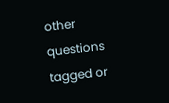other questions tagged or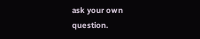ask your own question.